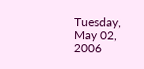Tuesday, May 02, 2006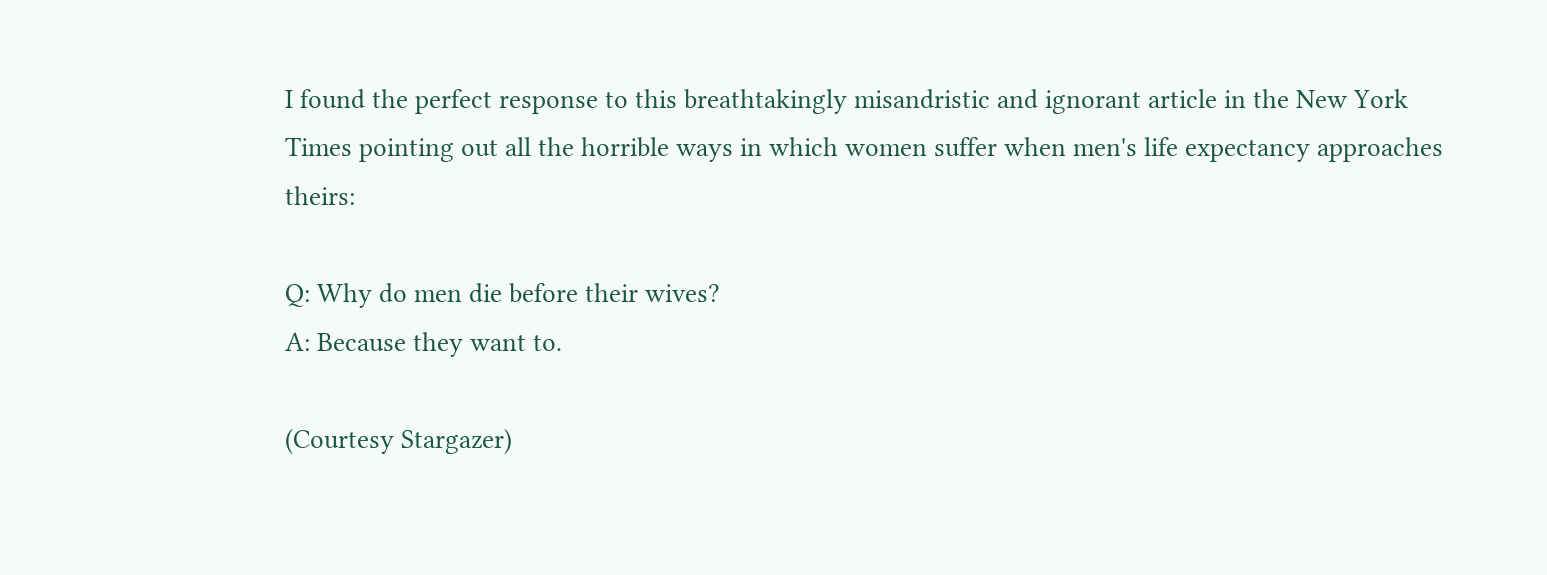I found the perfect response to this breathtakingly misandristic and ignorant article in the New York Times pointing out all the horrible ways in which women suffer when men's life expectancy approaches theirs:

Q: Why do men die before their wives?
A: Because they want to.

(Courtesy Stargazer)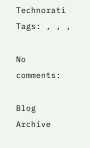Technorati Tags: , , ,

No comments:

Blog Archive